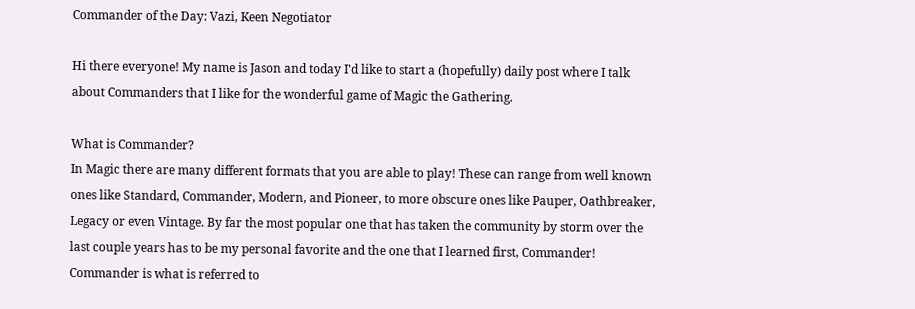Commander of the Day: Vazi, Keen Negotiator

Hi there everyone! My name is Jason and today I'd like to start a (hopefully) daily post where I talk about Commanders that I like for the wonderful game of Magic the Gathering.

What is Commander?
In Magic there are many different formats that you are able to play! These can range from well known ones like Standard, Commander, Modern, and Pioneer, to more obscure ones like Pauper, Oathbreaker, Legacy or even Vintage. By far the most popular one that has taken the community by storm over the last couple years has to be my personal favorite and the one that I learned first, Commander! Commander is what is referred to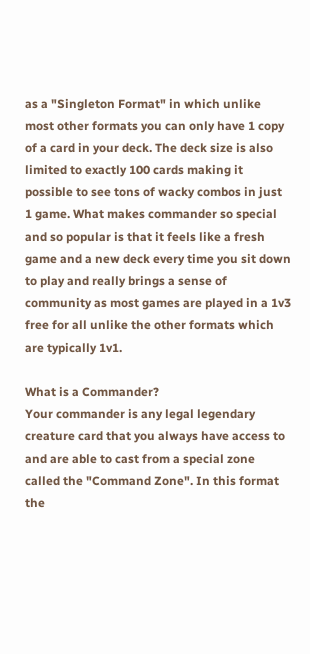as a "Singleton Format" in which unlike most other formats you can only have 1 copy of a card in your deck. The deck size is also limited to exactly 100 cards making it possible to see tons of wacky combos in just 1 game. What makes commander so special and so popular is that it feels like a fresh game and a new deck every time you sit down to play and really brings a sense of community as most games are played in a 1v3 free for all unlike the other formats which are typically 1v1.

What is a Commander?
Your commander is any legal legendary creature card that you always have access to and are able to cast from a special zone called the "Command Zone". In this format the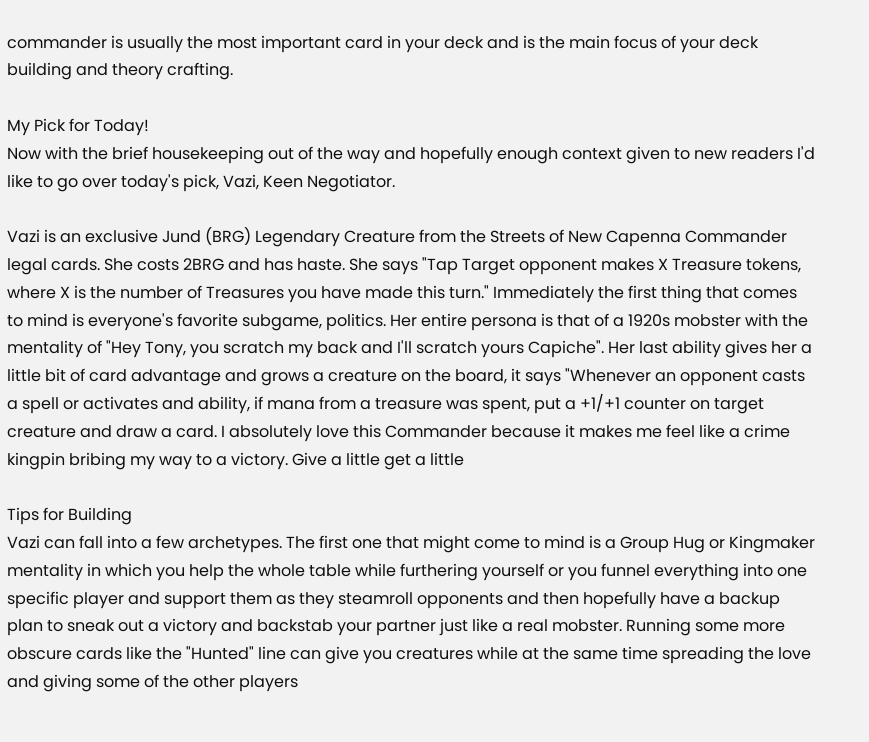commander is usually the most important card in your deck and is the main focus of your deck building and theory crafting.

My Pick for Today!
Now with the brief housekeeping out of the way and hopefully enough context given to new readers I'd like to go over today's pick, Vazi, Keen Negotiator.

Vazi is an exclusive Jund (BRG) Legendary Creature from the Streets of New Capenna Commander legal cards. She costs 2BRG and has haste. She says "Tap Target opponent makes X Treasure tokens, where X is the number of Treasures you have made this turn." Immediately the first thing that comes to mind is everyone's favorite subgame, politics. Her entire persona is that of a 1920s mobster with the mentality of "Hey Tony, you scratch my back and I'll scratch yours Capiche". Her last ability gives her a little bit of card advantage and grows a creature on the board, it says "Whenever an opponent casts a spell or activates and ability, if mana from a treasure was spent, put a +1/+1 counter on target creature and draw a card. I absolutely love this Commander because it makes me feel like a crime kingpin bribing my way to a victory. Give a little get a little

Tips for Building
Vazi can fall into a few archetypes. The first one that might come to mind is a Group Hug or Kingmaker mentality in which you help the whole table while furthering yourself or you funnel everything into one specific player and support them as they steamroll opponents and then hopefully have a backup plan to sneak out a victory and backstab your partner just like a real mobster. Running some more obscure cards like the "Hunted" line can give you creatures while at the same time spreading the love and giving some of the other players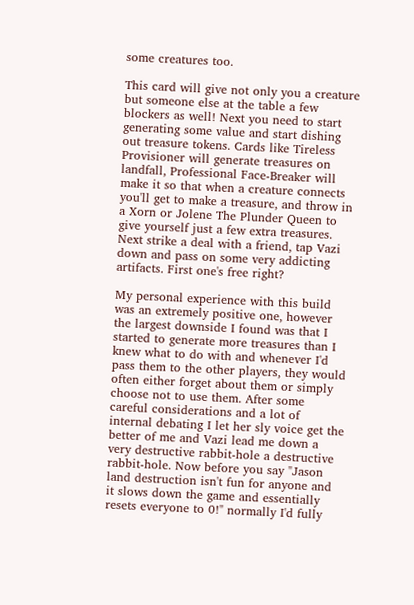some creatures too.

This card will give not only you a creature but someone else at the table a few blockers as well! Next you need to start generating some value and start dishing out treasure tokens. Cards like Tireless Provisioner will generate treasures on landfall, Professional Face-Breaker will make it so that when a creature connects you'll get to make a treasure, and throw in a Xorn or Jolene The Plunder Queen to give yourself just a few extra treasures. Next strike a deal with a friend, tap Vazi down and pass on some very addicting artifacts. First one's free right?

My personal experience with this build was an extremely positive one, however the largest downside I found was that I started to generate more treasures than I knew what to do with and whenever I'd pass them to the other players, they would often either forget about them or simply choose not to use them. After some careful considerations and a lot of internal debating I let her sly voice get the better of me and Vazi lead me down a very destructive rabbit-hole a destructive rabbit-hole. Now before you say "Jason land destruction isn't fun for anyone and it slows down the game and essentially resets everyone to 0!" normally I'd fully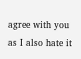agree with you as I also hate it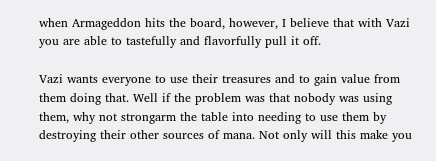when Armageddon hits the board, however, I believe that with Vazi  you are able to tastefully and flavorfully pull it off.

Vazi wants everyone to use their treasures and to gain value from them doing that. Well if the problem was that nobody was using them, why not strongarm the table into needing to use them by destroying their other sources of mana. Not only will this make you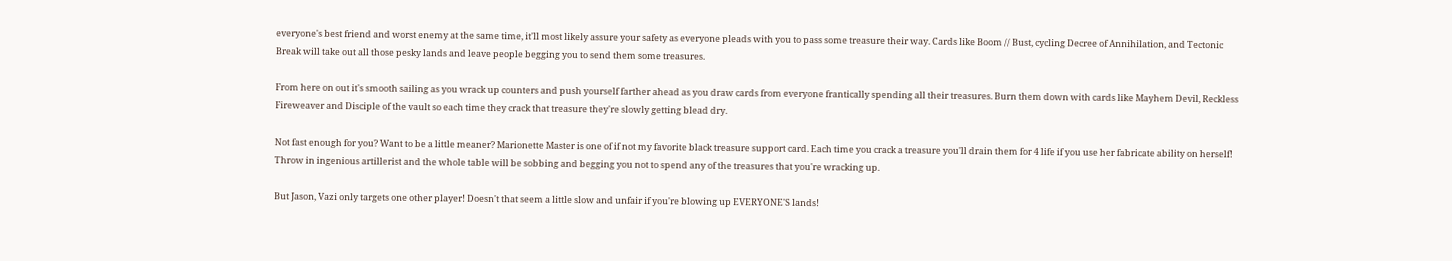everyone's best friend and worst enemy at the same time, it'll most likely assure your safety as everyone pleads with you to pass some treasure their way. Cards like Boom // Bust, cycling Decree of Annihilation, and Tectonic Break will take out all those pesky lands and leave people begging you to send them some treasures.

From here on out it's smooth sailing as you wrack up counters and push yourself farther ahead as you draw cards from everyone frantically spending all their treasures. Burn them down with cards like Mayhem Devil, Reckless Fireweaver and Disciple of the vault so each time they crack that treasure they're slowly getting blead dry.

Not fast enough for you? Want to be a little meaner? Marionette Master is one of if not my favorite black treasure support card. Each time you crack a treasure you'll drain them for 4 life if you use her fabricate ability on herself! Throw in ingenious artillerist and the whole table will be sobbing and begging you not to spend any of the treasures that you're wracking up.

But Jason, Vazi only targets one other player! Doesn't that seem a little slow and unfair if you're blowing up EVERYONE'S lands!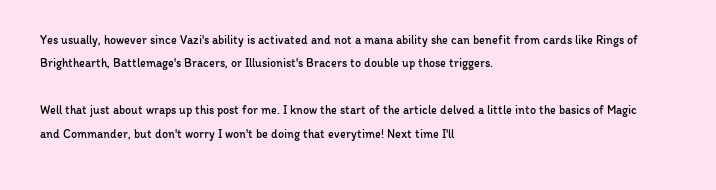Yes usually, however since Vazi's ability is activated and not a mana ability she can benefit from cards like Rings of Brighthearth, Battlemage's Bracers, or Illusionist's Bracers to double up those triggers.

Well that just about wraps up this post for me. I know the start of the article delved a little into the basics of Magic and Commander, but don't worry I won't be doing that everytime! Next time I'll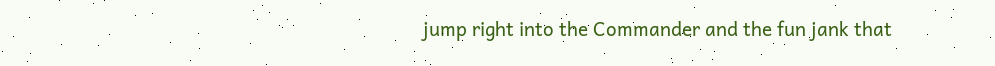jump right into the Commander and the fun jank that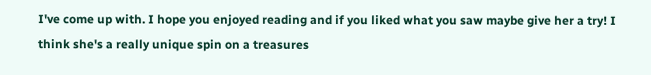I've come up with. I hope you enjoyed reading and if you liked what you saw maybe give her a try! I think she's a really unique spin on a treasures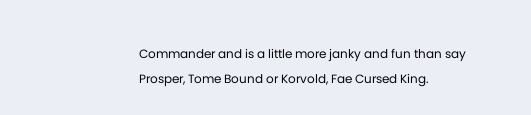Commander and is a little more janky and fun than say Prosper, Tome Bound or Korvold, Fae Cursed King.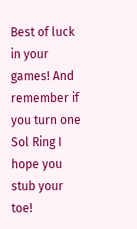Best of luck in your games! And remember if you turn one Sol Ring I hope you stub your toe!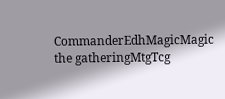CommanderEdhMagicMagic the gatheringMtgTcg